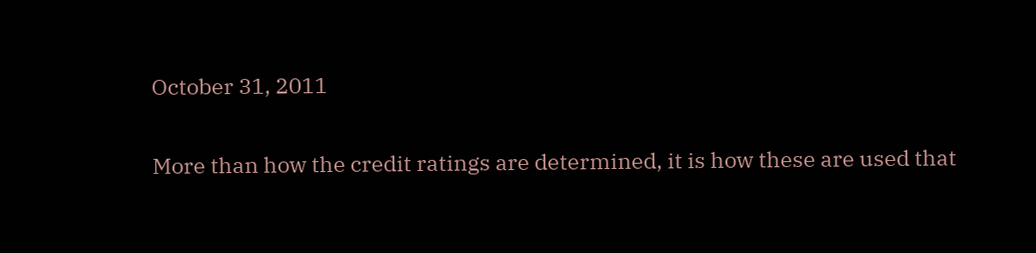October 31, 2011

More than how the credit ratings are determined, it is how these are used that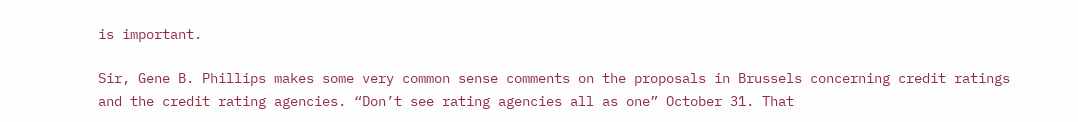is important.

Sir, Gene B. Phillips makes some very common sense comments on the proposals in Brussels concerning credit ratings and the credit rating agencies. “Don’t see rating agencies all as one” October 31. That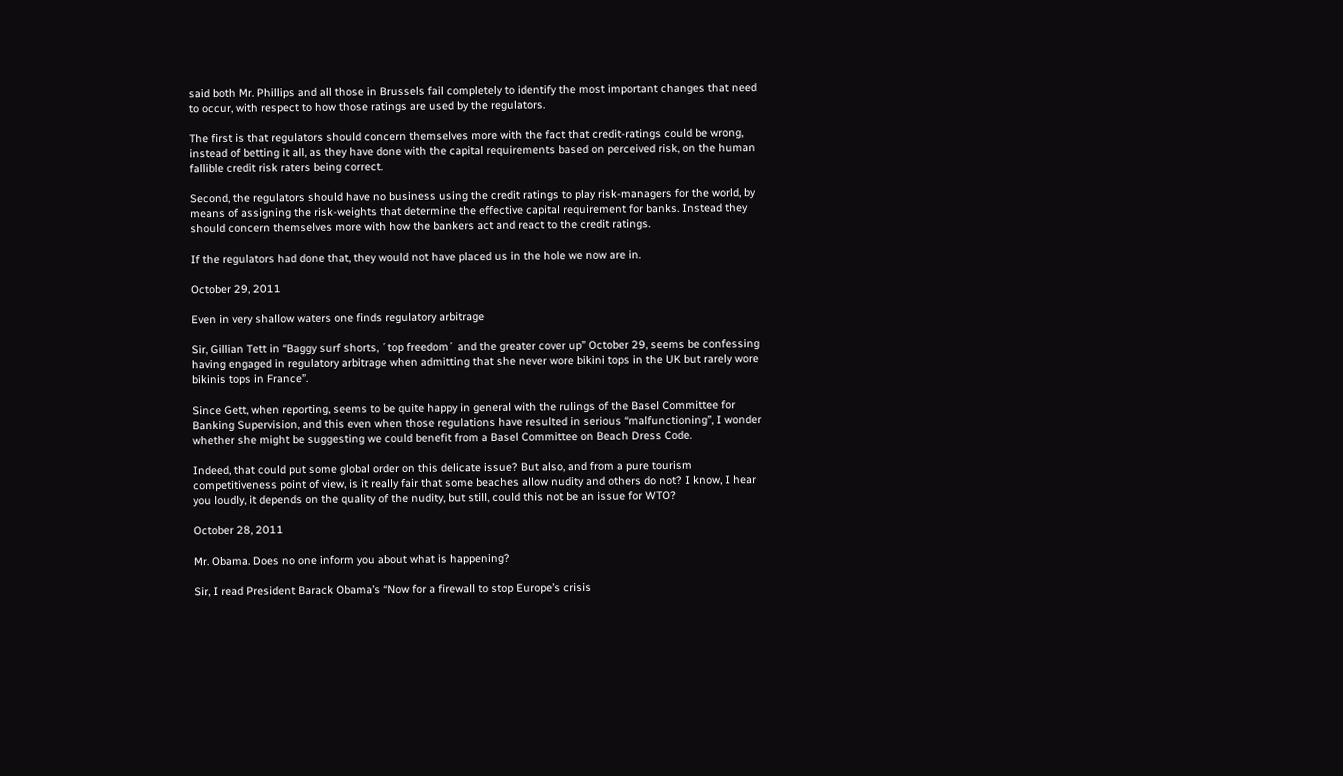said both Mr. Phillips and all those in Brussels fail completely to identify the most important changes that need to occur, with respect to how those ratings are used by the regulators.

The first is that regulators should concern themselves more with the fact that credit-ratings could be wrong, instead of betting it all, as they have done with the capital requirements based on perceived risk, on the human fallible credit risk raters being correct.

Second, the regulators should have no business using the credit ratings to play risk-managers for the world, by means of assigning the risk-weights that determine the effective capital requirement for banks. Instead they should concern themselves more with how the bankers act and react to the credit ratings.

If the regulators had done that, they would not have placed us in the hole we now are in.

October 29, 2011

Even in very shallow waters one finds regulatory arbitrage

Sir, Gillian Tett in “Baggy surf shorts, ´top freedom´ and the greater cover up” October 29, seems be confessing having engaged in regulatory arbitrage when admitting that she never wore bikini tops in the UK but rarely wore bikinis tops in France”.

Since Gett, when reporting, seems to be quite happy in general with the rulings of the Basel Committee for Banking Supervision, and this even when those regulations have resulted in serious “malfunctioning”, I wonder whether she might be suggesting we could benefit from a Basel Committee on Beach Dress Code.

Indeed, that could put some global order on this delicate issue? But also, and from a pure tourism competitiveness point of view, is it really fair that some beaches allow nudity and others do not? I know, I hear you loudly, it depends on the quality of the nudity, but still, could this not be an issue for WTO?

October 28, 2011

Mr. Obama. Does no one inform you about what is happening?

Sir, I read President Barack Obama’s “Now for a firewall to stop Europe’s crisis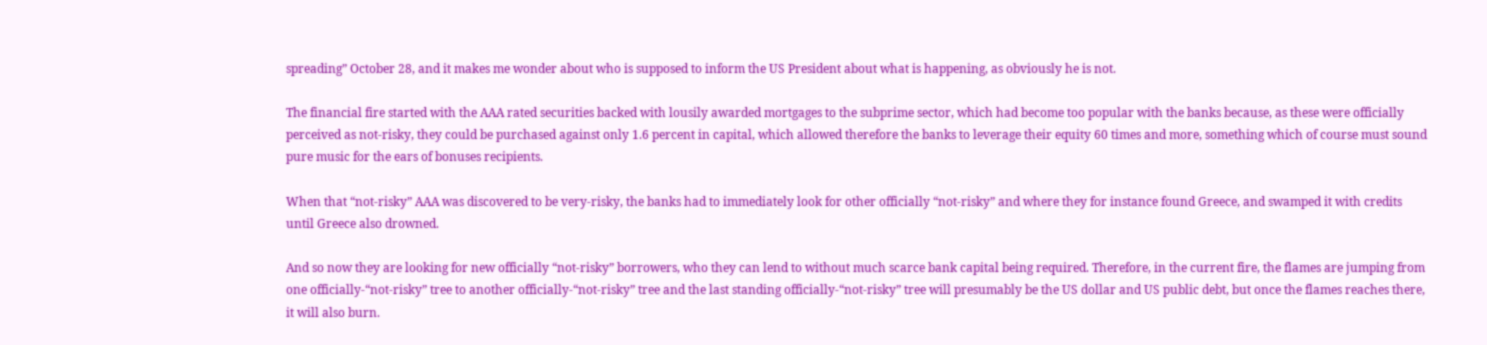spreading” October 28, and it makes me wonder about who is supposed to inform the US President about what is happening, as obviously he is not.

The financial fire started with the AAA rated securities backed with lousily awarded mortgages to the subprime sector, which had become too popular with the banks because, as these were officially perceived as not-risky, they could be purchased against only 1.6 percent in capital, which allowed therefore the banks to leverage their equity 60 times and more, something which of course must sound pure music for the ears of bonuses recipients.

When that “not-risky” AAA was discovered to be very-risky, the banks had to immediately look for other officially “not-risky” and where they for instance found Greece, and swamped it with credits until Greece also drowned.

And so now they are looking for new officially “not-risky” borrowers, who they can lend to without much scarce bank capital being required. Therefore, in the current fire, the flames are jumping from one officially-“not-risky” tree to another officially-“not-risky” tree and the last standing officially-“not-risky” tree will presumably be the US dollar and US public debt, but once the flames reaches there, it will also burn.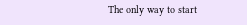The only way to start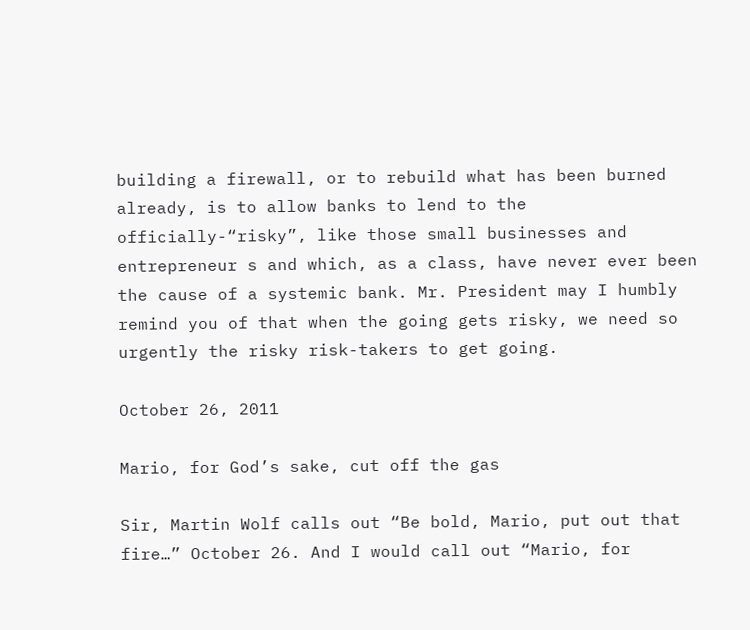building a firewall, or to rebuild what has been burned already, is to allow banks to lend to the officially-“risky”, like those small businesses and entrepreneur s and which, as a class, have never ever been the cause of a systemic bank. Mr. President may I humbly remind you of that when the going gets risky, we need so urgently the risky risk-takers to get going.

October 26, 2011

Mario, for God’s sake, cut off the gas

Sir, Martin Wolf calls out “Be bold, Mario, put out that fire…” October 26. And I would call out “Mario, for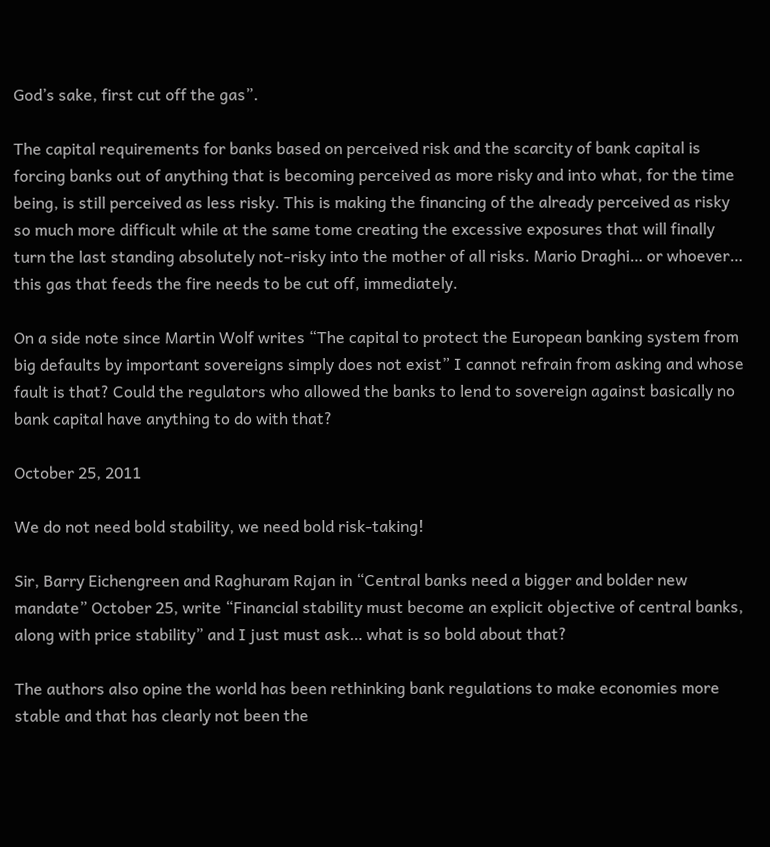God’s sake, first cut off the gas”.

The capital requirements for banks based on perceived risk and the scarcity of bank capital is forcing banks out of anything that is becoming perceived as more risky and into what, for the time being, is still perceived as less risky. This is making the financing of the already perceived as risky so much more difficult while at the same tome creating the excessive exposures that will finally turn the last standing absolutely not-risky into the mother of all risks. Mario Draghi… or whoever… this gas that feeds the fire needs to be cut off, immediately.

On a side note since Martin Wolf writes “The capital to protect the European banking system from big defaults by important sovereigns simply does not exist” I cannot refrain from asking and whose fault is that? Could the regulators who allowed the banks to lend to sovereign against basically no bank capital have anything to do with that?

October 25, 2011

We do not need bold stability, we need bold risk-taking!

Sir, Barry Eichengreen and Raghuram Rajan in “Central banks need a bigger and bolder new mandate” October 25, write “Financial stability must become an explicit objective of central banks, along with price stability” and I just must ask… what is so bold about that?

The authors also opine the world has been rethinking bank regulations to make economies more stable and that has clearly not been the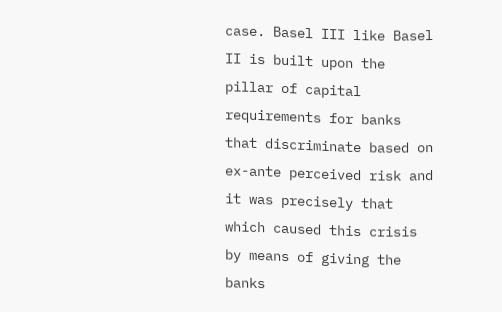case. Basel III like Basel II is built upon the pillar of capital requirements for banks that discriminate based on ex-ante perceived risk and it was precisely that which caused this crisis by means of giving the banks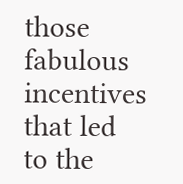those fabulous incentives that led to the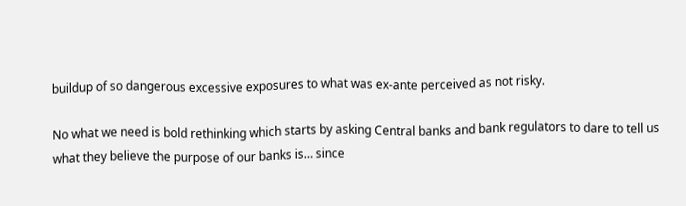buildup of so dangerous excessive exposures to what was ex-ante perceived as not risky.

No what we need is bold rethinking which starts by asking Central banks and bank regulators to dare to tell us what they believe the purpose of our banks is… since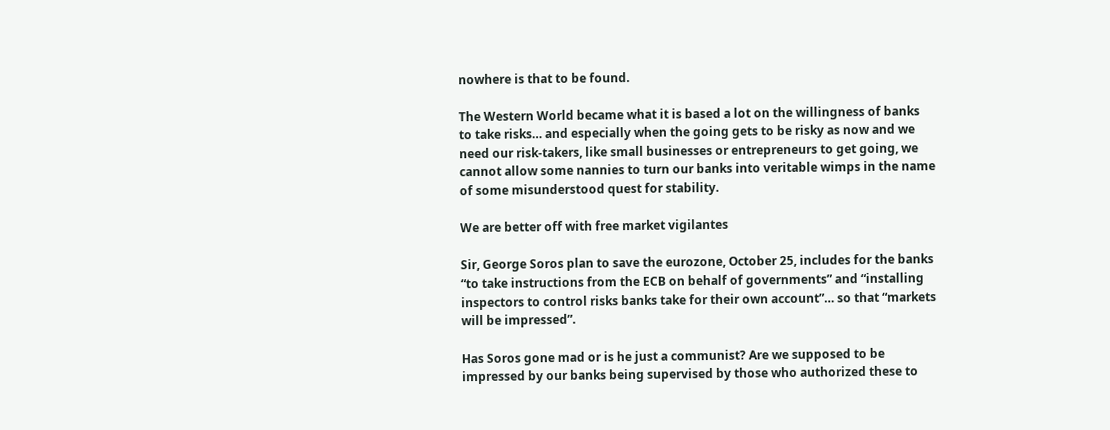nowhere is that to be found.

The Western World became what it is based a lot on the willingness of banks to take risks… and especially when the going gets to be risky as now and we need our risk-takers, like small businesses or entrepreneurs to get going, we cannot allow some nannies to turn our banks into veritable wimps in the name of some misunderstood quest for stability.

We are better off with free market vigilantes

Sir, George Soros plan to save the eurozone, October 25, includes for the banks “to take instructions from the ECB on behalf of governments” and “installing inspectors to control risks banks take for their own account”… so that “markets will be impressed”.

Has Soros gone mad or is he just a communist? Are we supposed to be impressed by our banks being supervised by those who authorized these to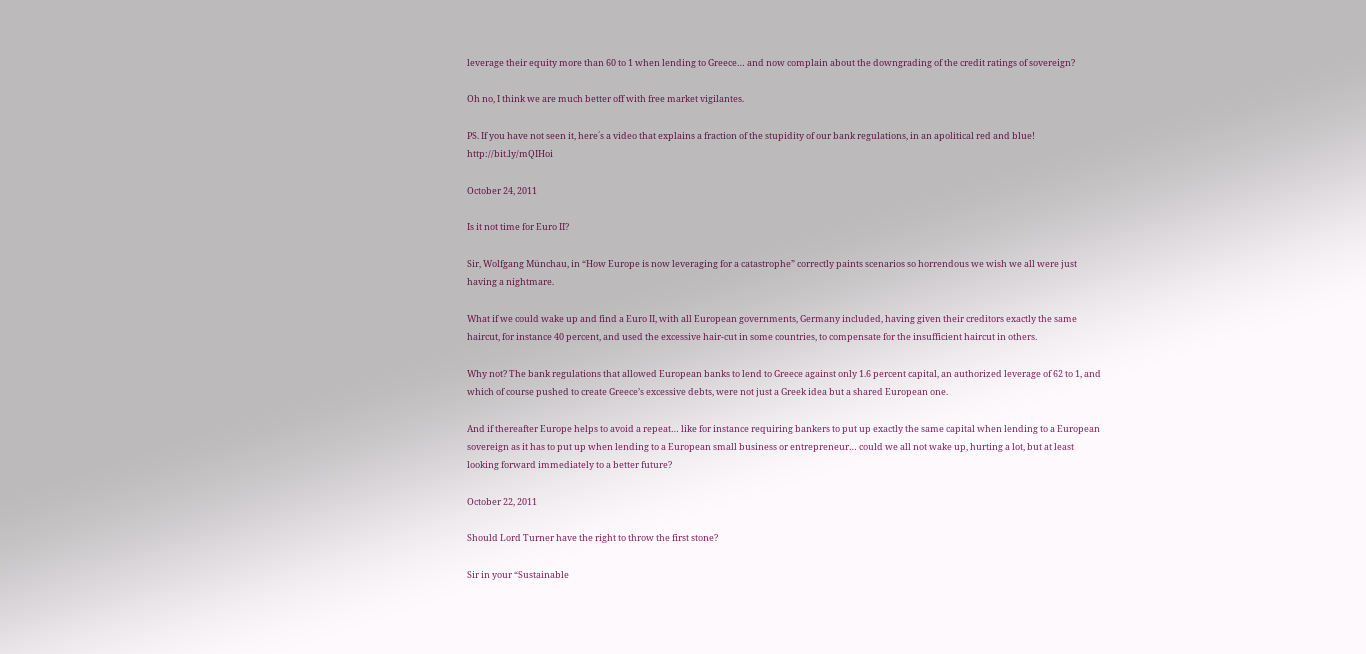leverage their equity more than 60 to 1 when lending to Greece… and now complain about the downgrading of the credit ratings of sovereign?

Oh no, I think we are much better off with free market vigilantes.

PS. If you have not seen it, here´s a video that explains a fraction of the stupidity of our bank regulations, in an apolitical red and blue! http://bit.ly/mQIHoi

October 24, 2011

Is it not time for Euro II?

Sir, Wolfgang Münchau, in “How Europe is now leveraging for a catastrophe” correctly paints scenarios so horrendous we wish we all were just having a nightmare.

What if we could wake up and find a Euro II, with all European governments, Germany included, having given their creditors exactly the same haircut, for instance 40 percent, and used the excessive hair-cut in some countries, to compensate for the insufficient haircut in others.

Why not? The bank regulations that allowed European banks to lend to Greece against only 1.6 percent capital, an authorized leverage of 62 to 1, and which of course pushed to create Greece’s excessive debts, were not just a Greek idea but a shared European one.

And if thereafter Europe helps to avoid a repeat… like for instance requiring bankers to put up exactly the same capital when lending to a European sovereign as it has to put up when lending to a European small business or entrepreneur… could we all not wake up, hurting a lot, but at least looking forward immediately to a better future?

October 22, 2011

Should Lord Turner have the right to throw the first stone?

Sir in your “Sustainable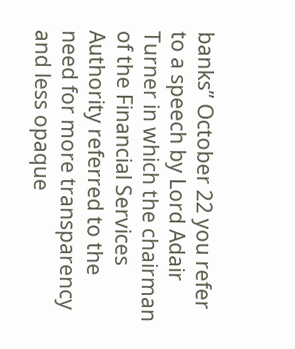banks” October 22 you refer to a speech by Lord Adair Turner in which the chairman of the Financial Services Authority referred to the need for more transparency and less opaque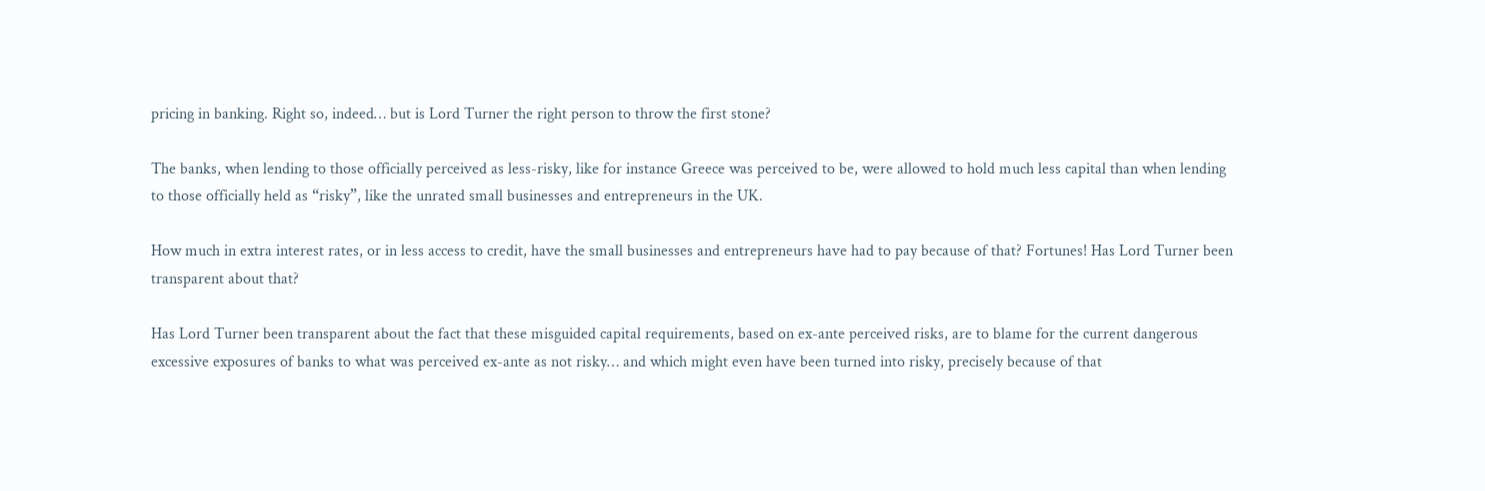pricing in banking. Right so, indeed… but is Lord Turner the right person to throw the first stone?

The banks, when lending to those officially perceived as less-risky, like for instance Greece was perceived to be, were allowed to hold much less capital than when lending to those officially held as “risky”, like the unrated small businesses and entrepreneurs in the UK.

How much in extra interest rates, or in less access to credit, have the small businesses and entrepreneurs have had to pay because of that? Fortunes! Has Lord Turner been transparent about that?

Has Lord Turner been transparent about the fact that these misguided capital requirements, based on ex-ante perceived risks, are to blame for the current dangerous excessive exposures of banks to what was perceived ex-ante as not risky… and which might even have been turned into risky, precisely because of that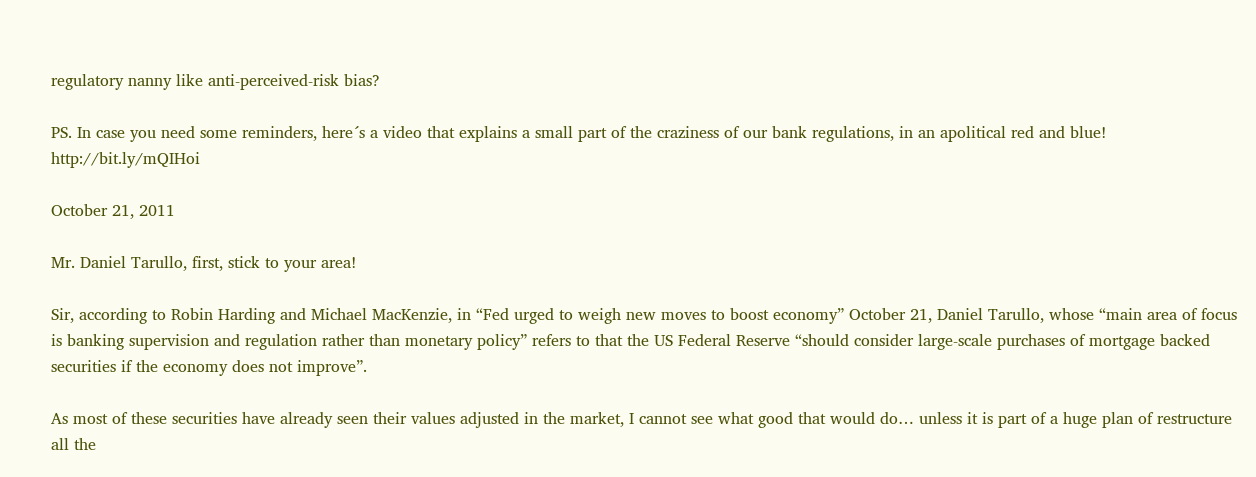regulatory nanny like anti-perceived-risk bias?

PS. In case you need some reminders, here´s a video that explains a small part of the craziness of our bank regulations, in an apolitical red and blue! http://bit.ly/mQIHoi

October 21, 2011

Mr. Daniel Tarullo, first, stick to your area!

Sir, according to Robin Harding and Michael MacKenzie, in “Fed urged to weigh new moves to boost economy” October 21, Daniel Tarullo, whose “main area of focus is banking supervision and regulation rather than monetary policy” refers to that the US Federal Reserve “should consider large-scale purchases of mortgage backed securities if the economy does not improve”.

As most of these securities have already seen their values adjusted in the market, I cannot see what good that would do… unless it is part of a huge plan of restructure all the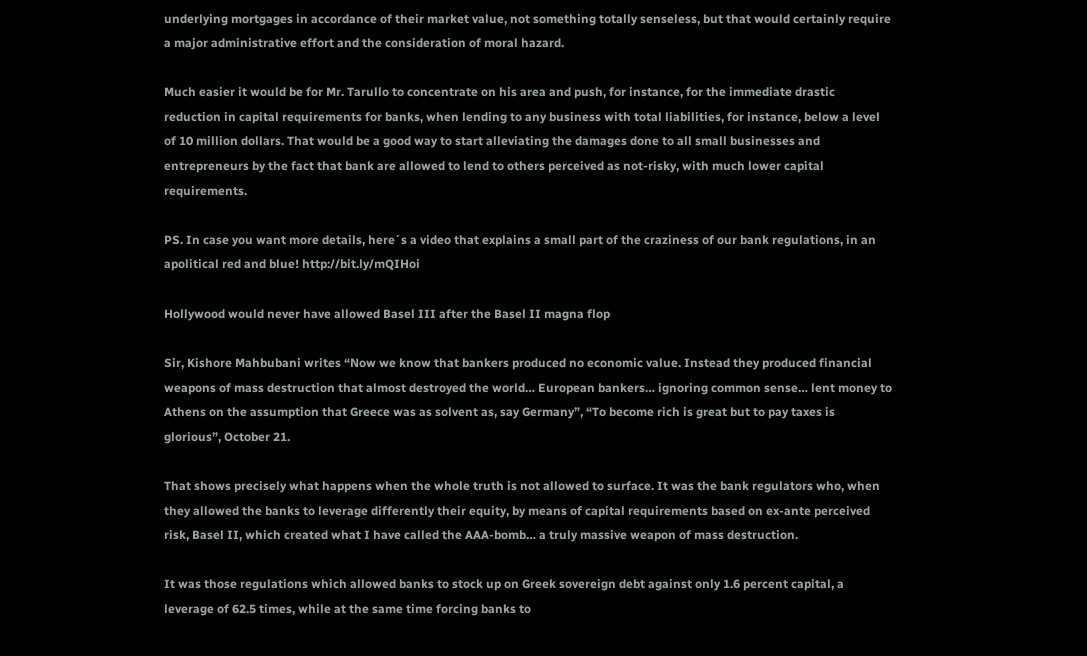underlying mortgages in accordance of their market value, not something totally senseless, but that would certainly require a major administrative effort and the consideration of moral hazard.

Much easier it would be for Mr. Tarullo to concentrate on his area and push, for instance, for the immediate drastic reduction in capital requirements for banks, when lending to any business with total liabilities, for instance, below a level of 10 million dollars. That would be a good way to start alleviating the damages done to all small businesses and entrepreneurs by the fact that bank are allowed to lend to others perceived as not-risky, with much lower capital requirements.

PS. In case you want more details, here´s a video that explains a small part of the craziness of our bank regulations, in an apolitical red and blue! http://bit.ly/mQIHoi

Hollywood would never have allowed Basel III after the Basel II magna flop

Sir, Kishore Mahbubani writes “Now we know that bankers produced no economic value. Instead they produced financial weapons of mass destruction that almost destroyed the world… European bankers… ignoring common sense… lent money to Athens on the assumption that Greece was as solvent as, say Germany”, “To become rich is great but to pay taxes is glorious”, October 21.

That shows precisely what happens when the whole truth is not allowed to surface. It was the bank regulators who, when they allowed the banks to leverage differently their equity, by means of capital requirements based on ex-ante perceived risk, Basel II, which created what I have called the AAA-bomb… a truly massive weapon of mass destruction.

It was those regulations which allowed banks to stock up on Greek sovereign debt against only 1.6 percent capital, a leverage of 62.5 times, while at the same time forcing banks to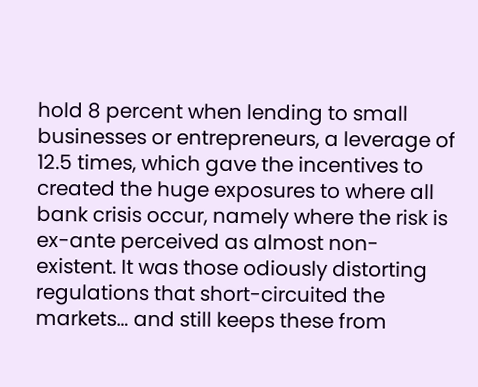hold 8 percent when lending to small businesses or entrepreneurs, a leverage of 12.5 times, which gave the incentives to created the huge exposures to where all bank crisis occur, namely where the risk is ex-ante perceived as almost non-existent. It was those odiously distorting regulations that short-circuited the markets… and still keeps these from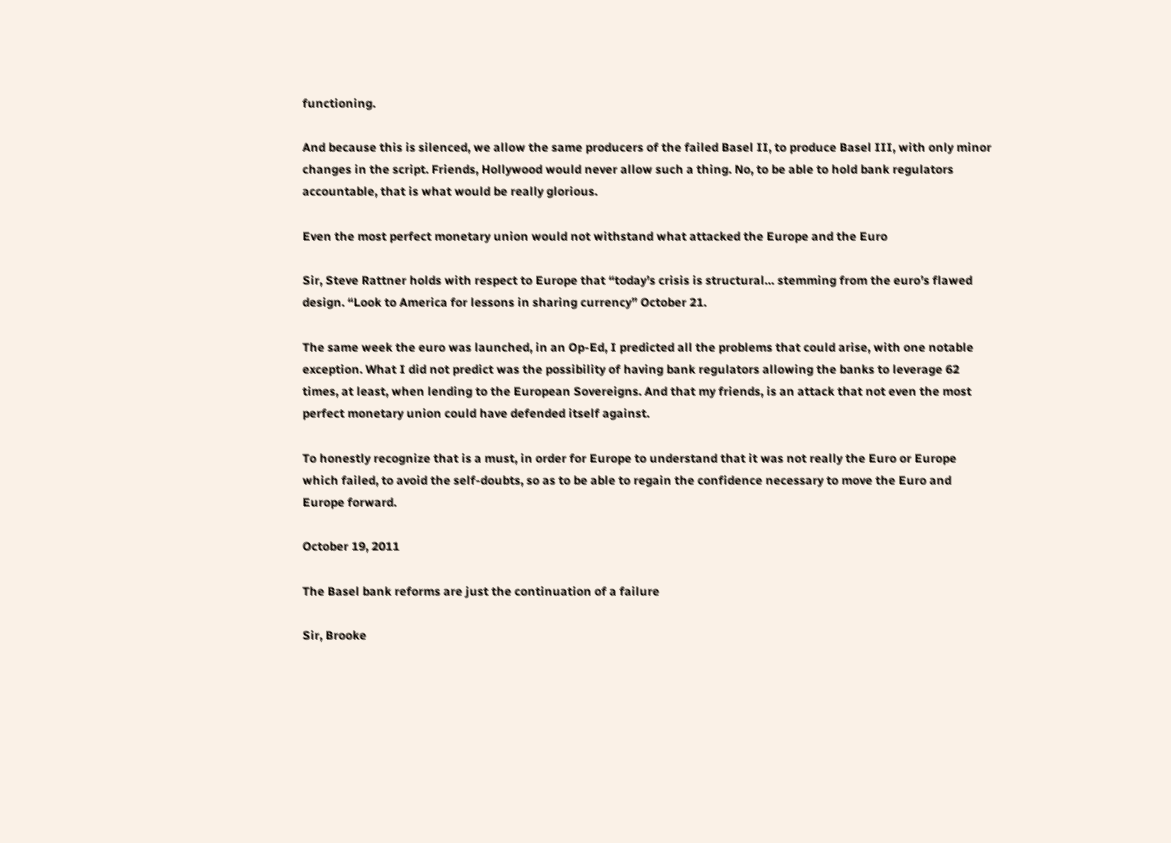functioning.

And because this is silenced, we allow the same producers of the failed Basel II, to produce Basel III, with only minor changes in the script. Friends, Hollywood would never allow such a thing. No, to be able to hold bank regulators accountable, that is what would be really glorious.

Even the most perfect monetary union would not withstand what attacked the Europe and the Euro

Sir, Steve Rattner holds with respect to Europe that “today’s crisis is structural… stemming from the euro’s flawed design. “Look to America for lessons in sharing currency” October 21.

The same week the euro was launched, in an Op-Ed, I predicted all the problems that could arise, with one notable exception. What I did not predict was the possibility of having bank regulators allowing the banks to leverage 62 times, at least, when lending to the European Sovereigns. And that my friends, is an attack that not even the most perfect monetary union could have defended itself against.

To honestly recognize that is a must, in order for Europe to understand that it was not really the Euro or Europe which failed, to avoid the self-doubts, so as to be able to regain the confidence necessary to move the Euro and Europe forward.

October 19, 2011

The Basel bank reforms are just the continuation of a failure

Sir, Brooke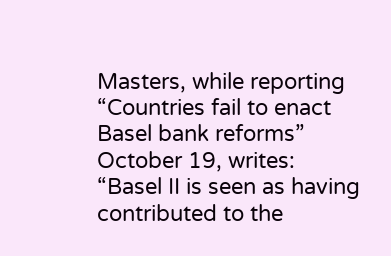Masters, while reporting “Countries fail to enact Basel bank reforms” October 19, writes: “Basel II is seen as having contributed to the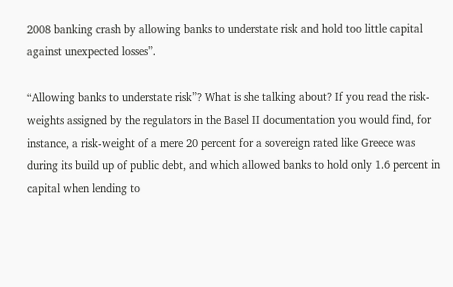2008 banking crash by allowing banks to understate risk and hold too little capital against unexpected losses”.

“Allowing banks to understate risk”? What is she talking about? If you read the risk-weights assigned by the regulators in the Basel II documentation you would find, for instance, a risk-weight of a mere 20 percent for a sovereign rated like Greece was during its build up of public debt, and which allowed banks to hold only 1.6 percent in capital when lending to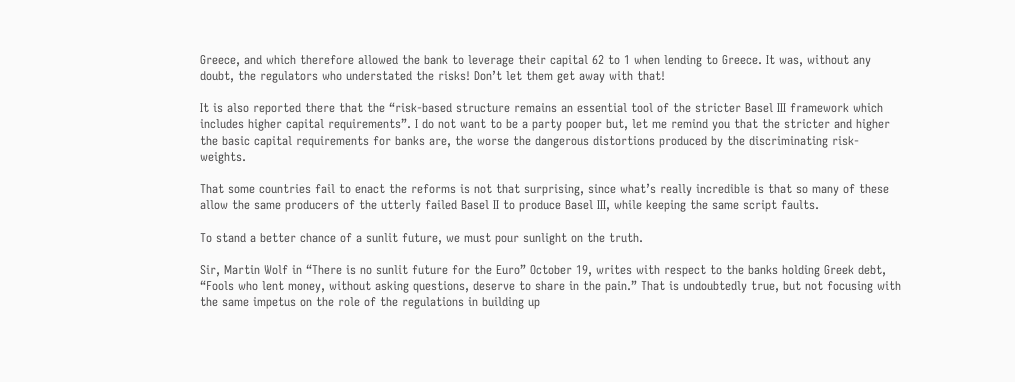Greece, and which therefore allowed the bank to leverage their capital 62 to 1 when lending to Greece. It was, without any doubt, the regulators who understated the risks! Don’t let them get away with that!

It is also reported there that the “risk-based structure remains an essential tool of the stricter Basel III framework which includes higher capital requirements”. I do not want to be a party pooper but, let me remind you that the stricter and higher the basic capital requirements for banks are, the worse the dangerous distortions produced by the discriminating risk-weights.

That some countries fail to enact the reforms is not that surprising, since what’s really incredible is that so many of these allow the same producers of the utterly failed Basel II to produce Basel III, while keeping the same script faults.

To stand a better chance of a sunlit future, we must pour sunlight on the truth.

Sir, Martin Wolf in “There is no sunlit future for the Euro” October 19, writes with respect to the banks holding Greek debt, “Fools who lent money, without asking questions, deserve to share in the pain.” That is undoubtedly true, but not focusing with the same impetus on the role of the regulations in building up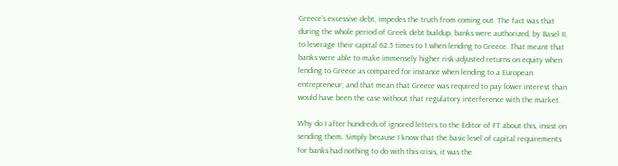Greece’s excessive debt, impedes the truth from coming out. The fact was that during the whole period of Greek debt buildup, banks were authorized, by Basel II, to leverage their capital 62.5 times to 1 when lending to Greece. That meant that banks were able to make immensely higher risk-adjusted returns on equity when lending to Greece as compared for instance when lending to a European entrepreneur; and that mean that Greece was required to pay lower interest than would have been the case without that regulatory interference with the market.

Why do I after hundreds of ignored letters to the Editor of FT about this, insist on sending them. Simply because I know that the basic level of capital requirements for banks had nothing to do with this crisis, it was the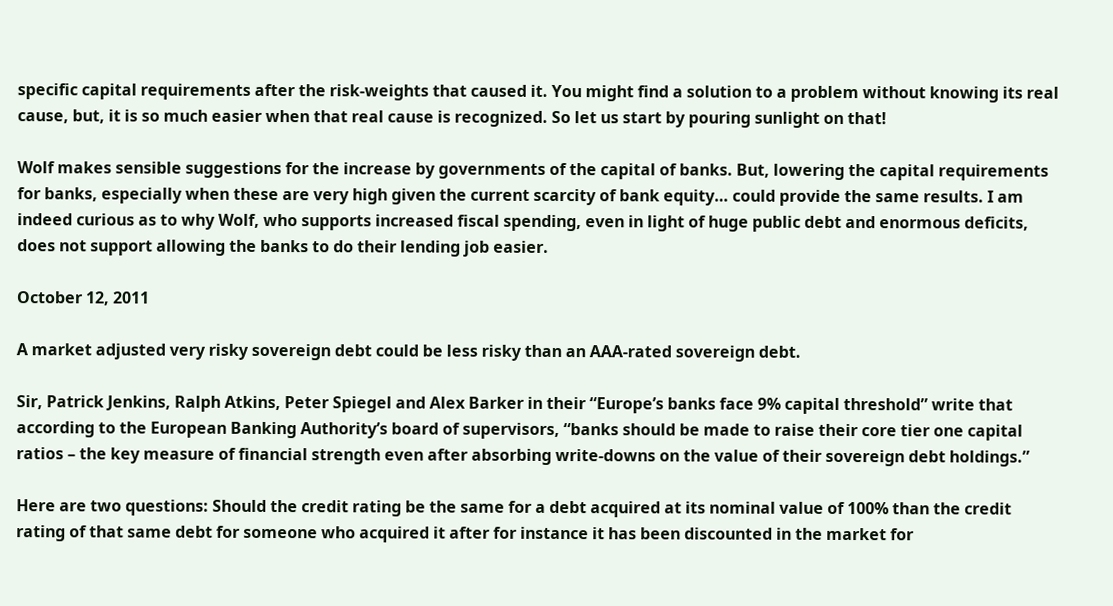specific capital requirements after the risk-weights that caused it. You might find a solution to a problem without knowing its real cause, but, it is so much easier when that real cause is recognized. So let us start by pouring sunlight on that!

Wolf makes sensible suggestions for the increase by governments of the capital of banks. But, lowering the capital requirements for banks, especially when these are very high given the current scarcity of bank equity… could provide the same results. I am indeed curious as to why Wolf, who supports increased fiscal spending, even in light of huge public debt and enormous deficits, does not support allowing the banks to do their lending job easier.

October 12, 2011

A market adjusted very risky sovereign debt could be less risky than an AAA-rated sovereign debt.

Sir, Patrick Jenkins, Ralph Atkins, Peter Spiegel and Alex Barker in their “Europe’s banks face 9% capital threshold” write that according to the European Banking Authority’s board of supervisors, “banks should be made to raise their core tier one capital ratios – the key measure of financial strength even after absorbing write-downs on the value of their sovereign debt holdings.”

Here are two questions: Should the credit rating be the same for a debt acquired at its nominal value of 100% than the credit rating of that same debt for someone who acquired it after for instance it has been discounted in the market for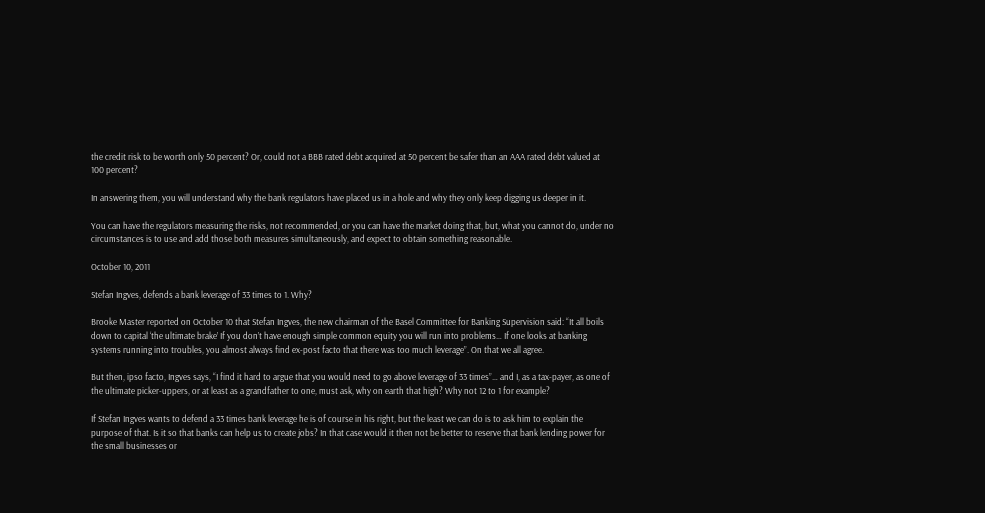the credit risk to be worth only 50 percent? Or, could not a BBB rated debt acquired at 50 percent be safer than an AAA rated debt valued at 100 percent?

In answering them, you will understand why the bank regulators have placed us in a hole and why they only keep digging us deeper in it.

You can have the regulators measuring the risks, not recommended, or you can have the market doing that, but, what you cannot do, under no circumstances is to use and add those both measures simultaneously, and expect to obtain something reasonable.

October 10, 2011

Stefan Ingves, defends a bank leverage of 33 times to 1. Why?

Brooke Master reported on October 10 that Stefan Ingves, the new chairman of the Basel Committee for Banking Supervision said: “It all boils down to capital ‘the ultimate brake’ If you don’t have enough simple common equity you will run into problems… If one looks at banking systems running into troubles, you almost always find ex-post facto that there was too much leverage”. On that we all agree.

But then, ipso facto, Ingves says, “I find it hard to argue that you would need to go above leverage of 33 times”… and I, as a tax-payer, as one of the ultimate picker-uppers, or at least as a grandfather to one, must ask, why on earth that high? Why not 12 to 1 for example?

If Stefan Ingves wants to defend a 33 times bank leverage he is of course in his right, but the least we can do is to ask him to explain the purpose of that. Is it so that banks can help us to create jobs? In that case would it then not be better to reserve that bank lending power for the small businesses or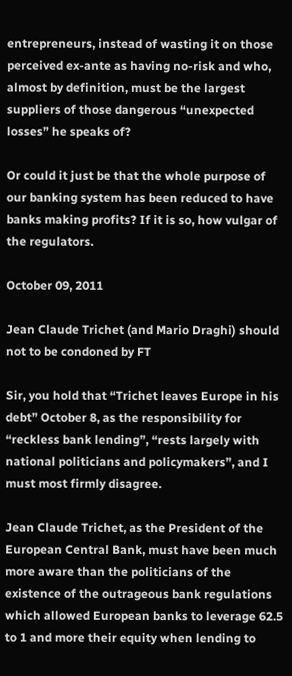entrepreneurs, instead of wasting it on those perceived ex-ante as having no-risk and who, almost by definition, must be the largest suppliers of those dangerous “unexpected losses” he speaks of?

Or could it just be that the whole purpose of our banking system has been reduced to have banks making profits? If it is so, how vulgar of the regulators.

October 09, 2011

Jean Claude Trichet (and Mario Draghi) should not to be condoned by FT

Sir, you hold that “Trichet leaves Europe in his debt” October 8, as the responsibility for “reckless bank lending”, “rests largely with national politicians and policymakers”, and I must most firmly disagree.

Jean Claude Trichet, as the President of the European Central Bank, must have been much more aware than the politicians of the existence of the outrageous bank regulations which allowed European banks to leverage 62.5 to 1 and more their equity when lending to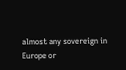almost any sovereign in Europe or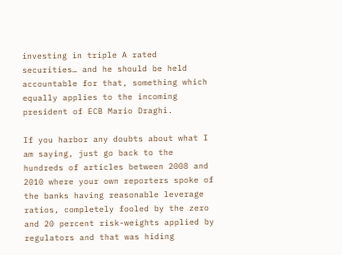investing in triple A rated securities… and he should be held accountable for that, something which equally applies to the incoming president of ECB Mario Draghi.

If you harbor any doubts about what I am saying, just go back to the hundreds of articles between 2008 and 2010 where your own reporters spoke of the banks having reasonable leverage ratios, completely fooled by the zero and 20 percent risk-weights applied by regulators and that was hiding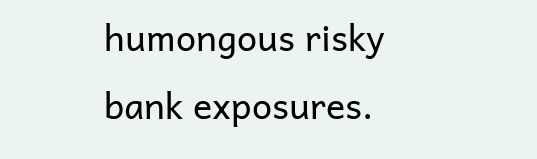humongous risky bank exposures.